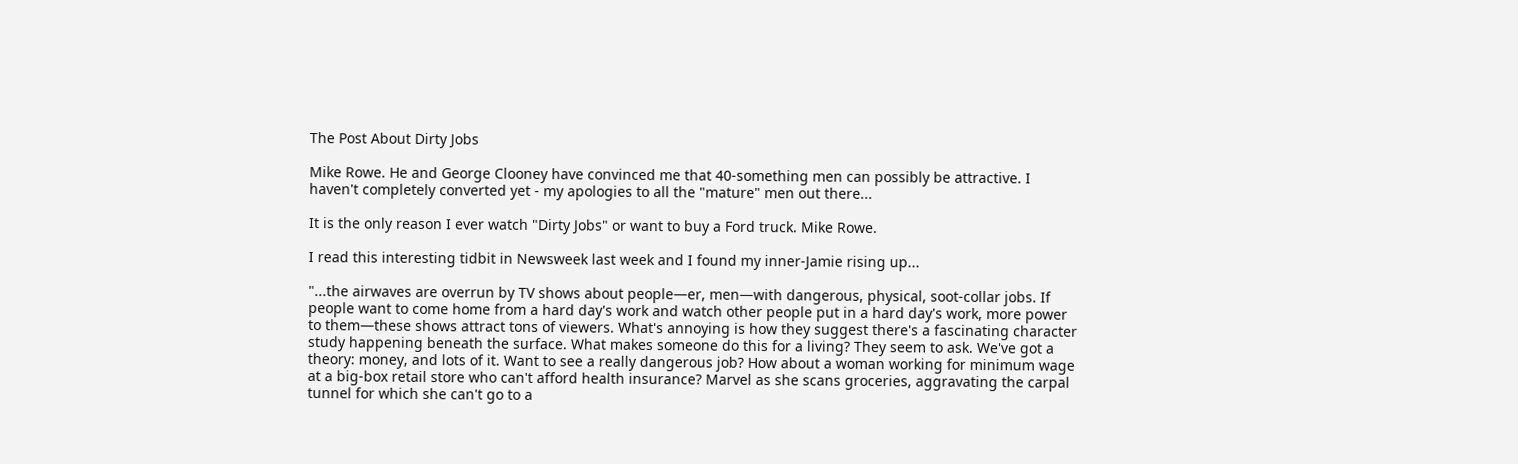The Post About Dirty Jobs

Mike Rowe. He and George Clooney have convinced me that 40-something men can possibly be attractive. I haven't completely converted yet - my apologies to all the "mature" men out there...

It is the only reason I ever watch "Dirty Jobs" or want to buy a Ford truck. Mike Rowe.

I read this interesting tidbit in Newsweek last week and I found my inner-Jamie rising up...

"...the airwaves are overrun by TV shows about people—er, men—with dangerous, physical, soot-collar jobs. If people want to come home from a hard day's work and watch other people put in a hard day's work, more power to them—these shows attract tons of viewers. What's annoying is how they suggest there's a fascinating character study happening beneath the surface. What makes someone do this for a living? They seem to ask. We've got a theory: money, and lots of it. Want to see a really dangerous job? How about a woman working for minimum wage at a big-box retail store who can't afford health insurance? Marvel as she scans groceries, aggravating the carpal tunnel for which she can't go to a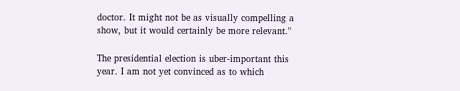doctor. It might not be as visually compelling a show, but it would certainly be more relevant."

The presidential election is uber-important this year. I am not yet convinced as to which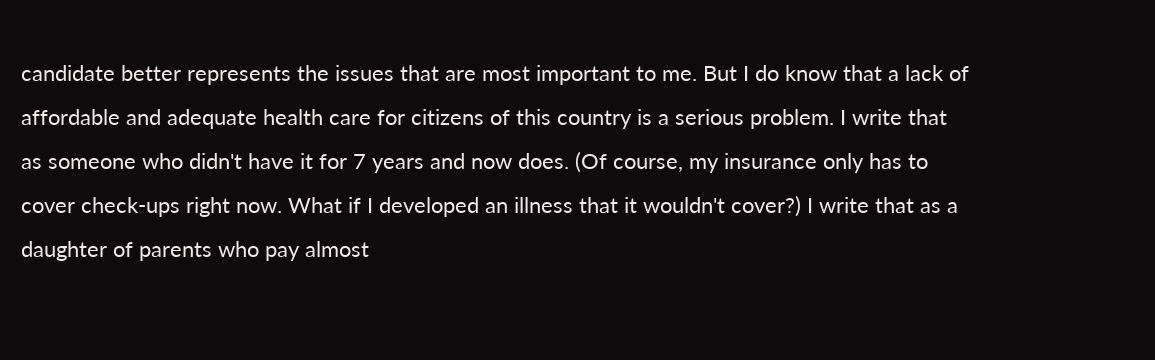candidate better represents the issues that are most important to me. But I do know that a lack of affordable and adequate health care for citizens of this country is a serious problem. I write that as someone who didn't have it for 7 years and now does. (Of course, my insurance only has to cover check-ups right now. What if I developed an illness that it wouldn't cover?) I write that as a daughter of parents who pay almost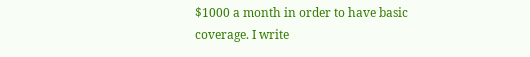$1000 a month in order to have basic coverage. I write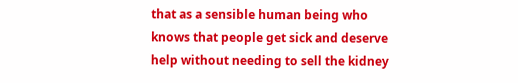that as a sensible human being who knows that people get sick and deserve help without needing to sell the kidney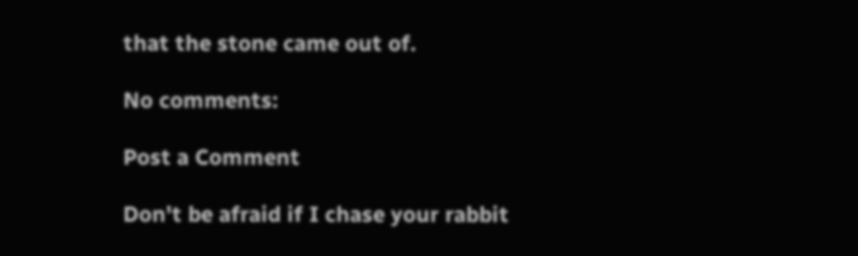that the stone came out of.

No comments:

Post a Comment

Don't be afraid if I chase your rabbit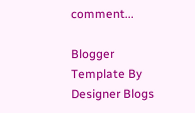comment...

Blogger Template By Designer Blogs